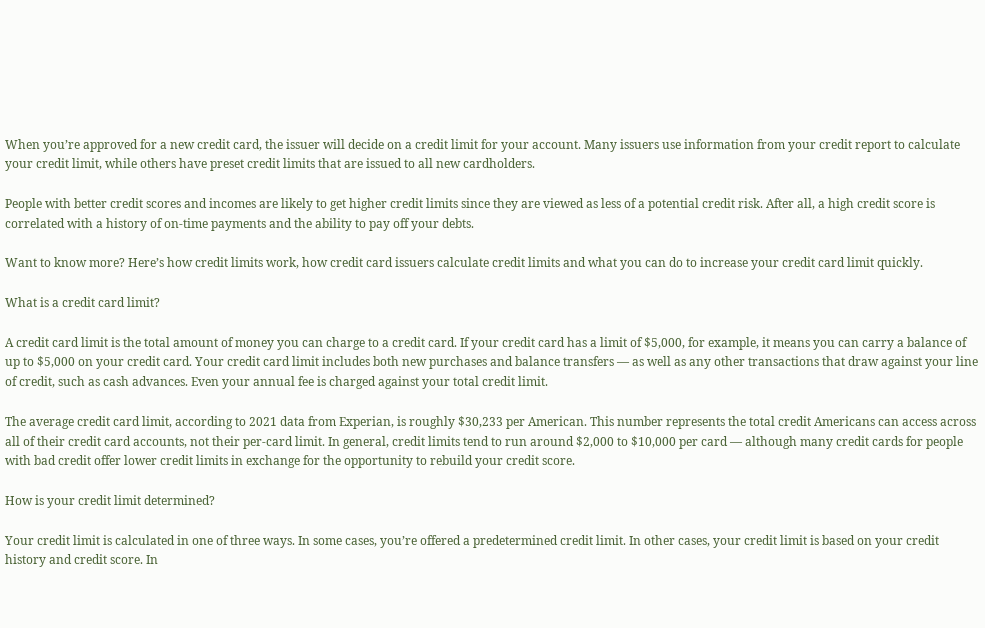When you’re approved for a new credit card, the issuer will decide on a credit limit for your account. Many issuers use information from your credit report to calculate your credit limit, while others have preset credit limits that are issued to all new cardholders.

People with better credit scores and incomes are likely to get higher credit limits since they are viewed as less of a potential credit risk. After all, a high credit score is correlated with a history of on-time payments and the ability to pay off your debts.

Want to know more? Here’s how credit limits work, how credit card issuers calculate credit limits and what you can do to increase your credit card limit quickly.

What is a credit card limit?

A credit card limit is the total amount of money you can charge to a credit card. If your credit card has a limit of $5,000, for example, it means you can carry a balance of up to $5,000 on your credit card. Your credit card limit includes both new purchases and balance transfers — as well as any other transactions that draw against your line of credit, such as cash advances. Even your annual fee is charged against your total credit limit.

The average credit card limit, according to 2021 data from Experian, is roughly $30,233 per American. This number represents the total credit Americans can access across all of their credit card accounts, not their per-card limit. In general, credit limits tend to run around $2,000 to $10,000 per card — although many credit cards for people with bad credit offer lower credit limits in exchange for the opportunity to rebuild your credit score.

How is your credit limit determined?

Your credit limit is calculated in one of three ways. In some cases, you’re offered a predetermined credit limit. In other cases, your credit limit is based on your credit history and credit score. In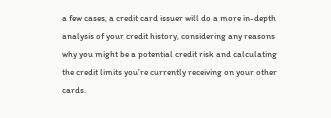a few cases, a credit card issuer will do a more in-depth analysis of your credit history, considering any reasons why you might be a potential credit risk and calculating the credit limits you’re currently receiving on your other cards.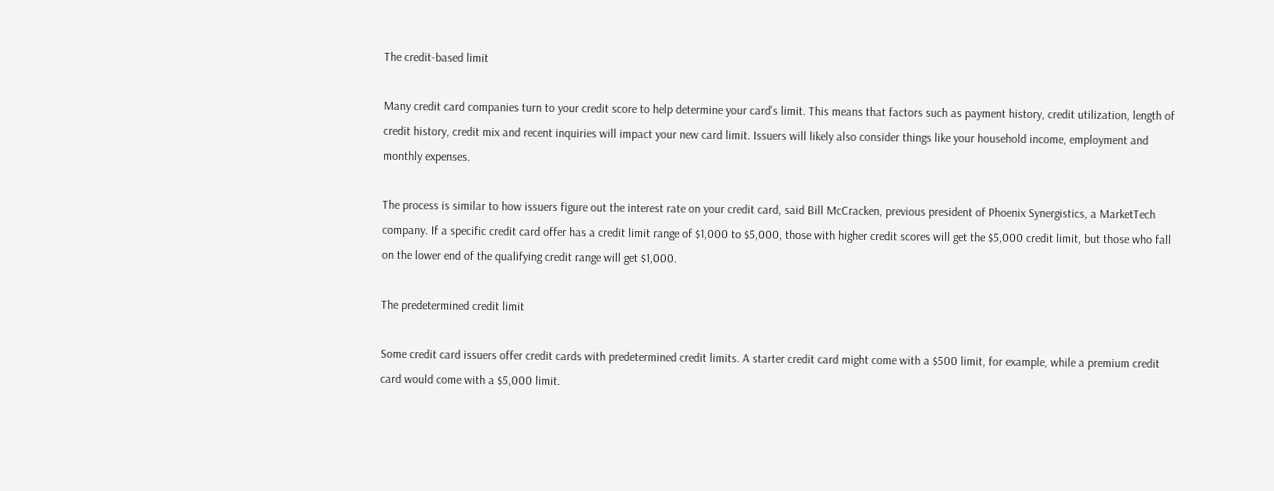The credit-based limit

Many credit card companies turn to your credit score to help determine your card’s limit. This means that factors such as payment history, credit utilization, length of credit history, credit mix and recent inquiries will impact your new card limit. Issuers will likely also consider things like your household income, employment and monthly expenses.

The process is similar to how issuers figure out the interest rate on your credit card, said Bill McCracken, previous president of Phoenix Synergistics, a MarketTech company. If a specific credit card offer has a credit limit range of $1,000 to $5,000, those with higher credit scores will get the $5,000 credit limit, but those who fall on the lower end of the qualifying credit range will get $1,000.

The predetermined credit limit

Some credit card issuers offer credit cards with predetermined credit limits. A starter credit card might come with a $500 limit, for example, while a premium credit card would come with a $5,000 limit.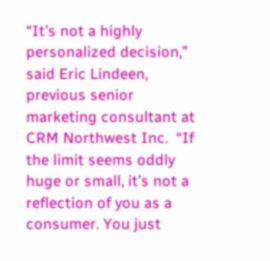“It’s not a highly personalized decision,” said Eric Lindeen, previous senior marketing consultant at CRM Northwest Inc.  “If the limit seems oddly huge or small, it’s not a reflection of you as a consumer. You just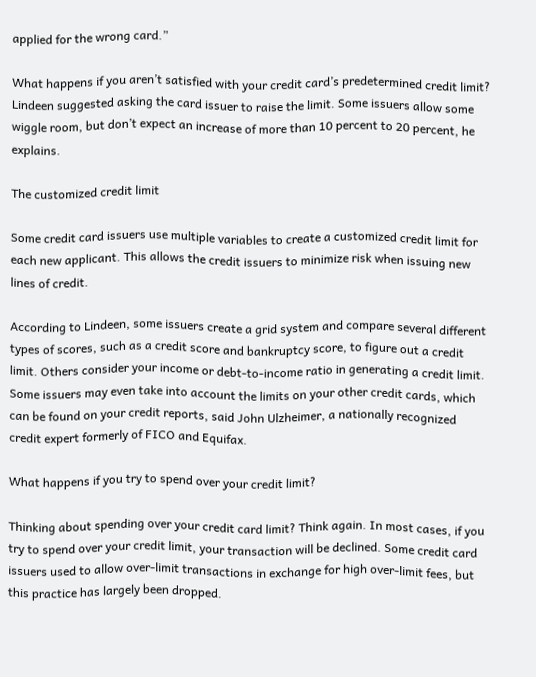applied for the wrong card.”

What happens if you aren’t satisfied with your credit card’s predetermined credit limit? Lindeen suggested asking the card issuer to raise the limit. Some issuers allow some wiggle room, but don’t expect an increase of more than 10 percent to 20 percent, he explains.

The customized credit limit

Some credit card issuers use multiple variables to create a customized credit limit for each new applicant. This allows the credit issuers to minimize risk when issuing new lines of credit.

According to Lindeen, some issuers create a grid system and compare several different types of scores, such as a credit score and bankruptcy score, to figure out a credit limit. Others consider your income or debt-to-income ratio in generating a credit limit. Some issuers may even take into account the limits on your other credit cards, which can be found on your credit reports, said John Ulzheimer, a nationally recognized credit expert formerly of FICO and Equifax.

What happens if you try to spend over your credit limit?

Thinking about spending over your credit card limit? Think again. In most cases, if you try to spend over your credit limit, your transaction will be declined. Some credit card issuers used to allow over-limit transactions in exchange for high over-limit fees, but this practice has largely been dropped.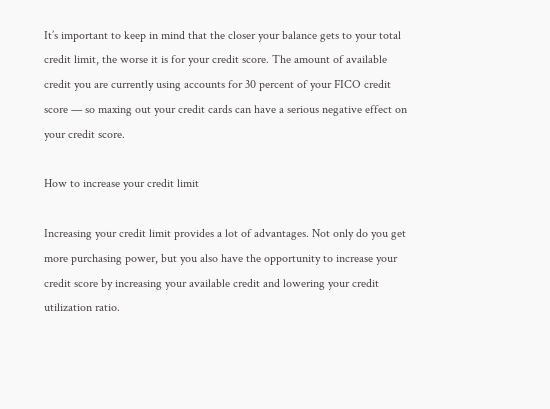It’s important to keep in mind that the closer your balance gets to your total credit limit, the worse it is for your credit score. The amount of available credit you are currently using accounts for 30 percent of your FICO credit score — so maxing out your credit cards can have a serious negative effect on your credit score.

How to increase your credit limit

Increasing your credit limit provides a lot of advantages. Not only do you get more purchasing power, but you also have the opportunity to increase your credit score by increasing your available credit and lowering your credit utilization ratio.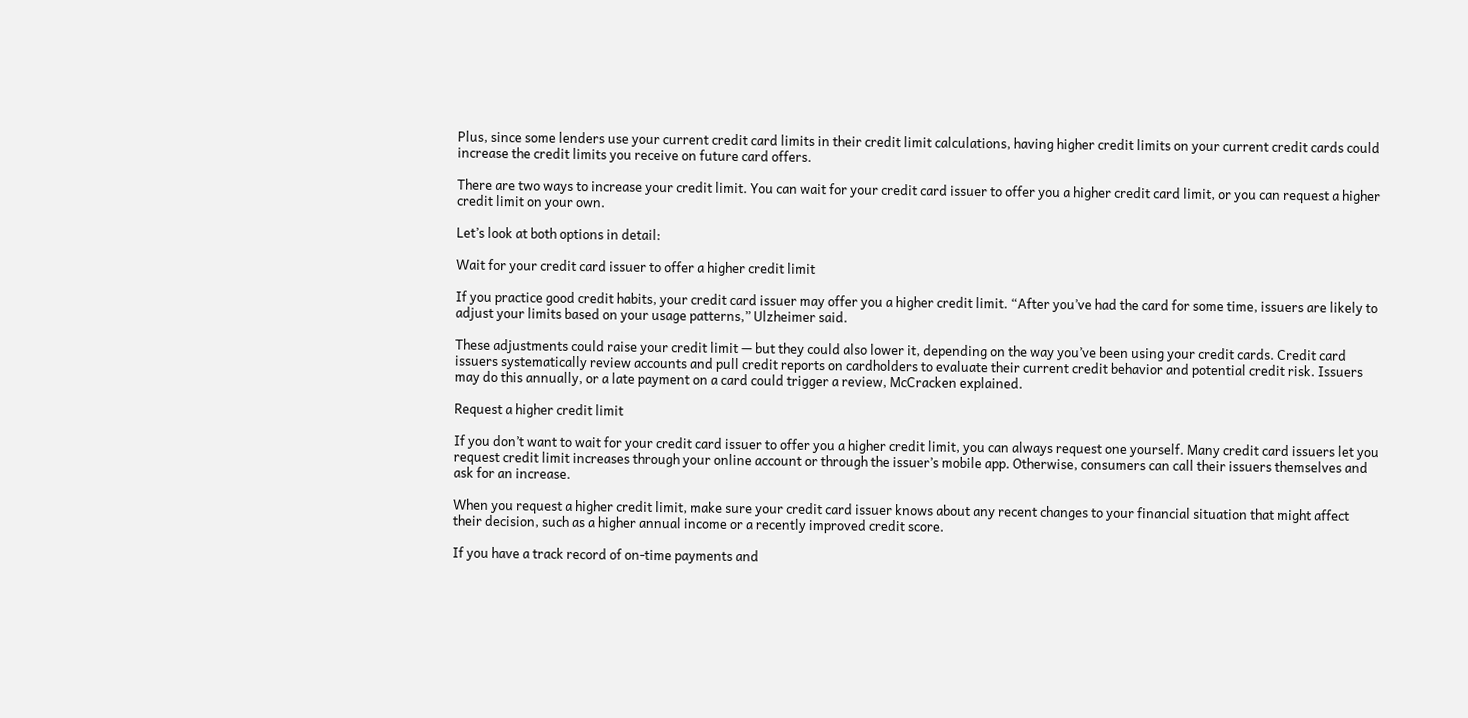Plus, since some lenders use your current credit card limits in their credit limit calculations, having higher credit limits on your current credit cards could increase the credit limits you receive on future card offers.

There are two ways to increase your credit limit. You can wait for your credit card issuer to offer you a higher credit card limit, or you can request a higher credit limit on your own.

Let’s look at both options in detail:

Wait for your credit card issuer to offer a higher credit limit

If you practice good credit habits, your credit card issuer may offer you a higher credit limit. “After you’ve had the card for some time, issuers are likely to adjust your limits based on your usage patterns,” Ulzheimer said.

These adjustments could raise your credit limit — but they could also lower it, depending on the way you’ve been using your credit cards. Credit card issuers systematically review accounts and pull credit reports on cardholders to evaluate their current credit behavior and potential credit risk. Issuers may do this annually, or a late payment on a card could trigger a review, McCracken explained.

Request a higher credit limit

If you don’t want to wait for your credit card issuer to offer you a higher credit limit, you can always request one yourself. Many credit card issuers let you request credit limit increases through your online account or through the issuer’s mobile app. Otherwise, consumers can call their issuers themselves and ask for an increase.

When you request a higher credit limit, make sure your credit card issuer knows about any recent changes to your financial situation that might affect their decision, such as a higher annual income or a recently improved credit score.

If you have a track record of on-time payments and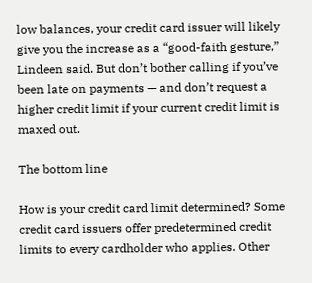low balances, your credit card issuer will likely give you the increase as a “good-faith gesture,” Lindeen said. But don’t bother calling if you’ve been late on payments — and don’t request a higher credit limit if your current credit limit is maxed out.

The bottom line

How is your credit card limit determined? Some credit card issuers offer predetermined credit limits to every cardholder who applies. Other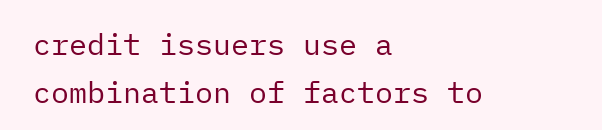credit issuers use a combination of factors to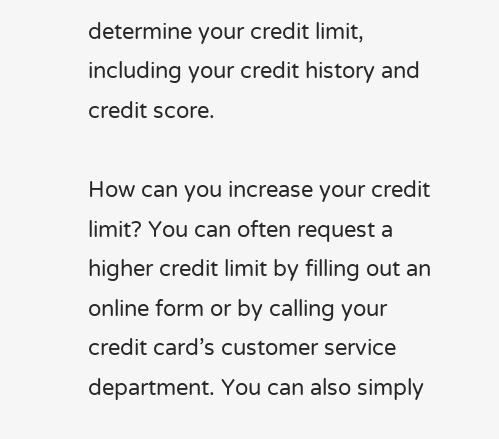determine your credit limit, including your credit history and credit score.

How can you increase your credit limit? You can often request a higher credit limit by filling out an online form or by calling your credit card’s customer service department. You can also simply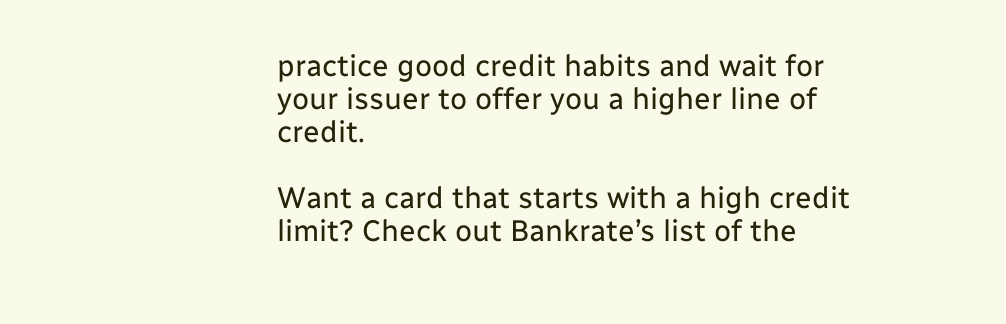practice good credit habits and wait for your issuer to offer you a higher line of credit.

Want a card that starts with a high credit limit? Check out Bankrate’s list of the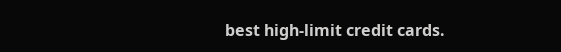best high-limit credit cards.